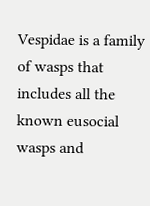Vespidae is a family of wasps that includes all the known eusocial wasps and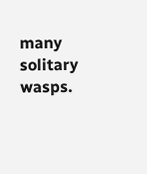many solitary wasps.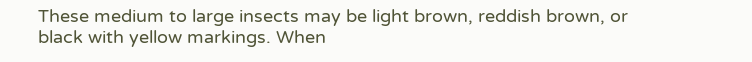These medium to large insects may be light brown, reddish brown, or black with yellow markings. When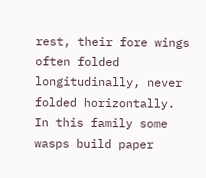rest, their fore wings often folded longitudinally, never folded horizontally. In this family some wasps build paper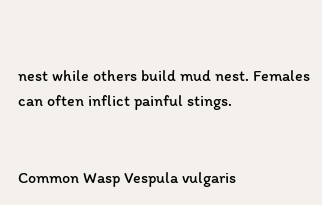nest while others build mud nest. Females can often inflict painful stings.


Common Wasp Vespula vulgaris